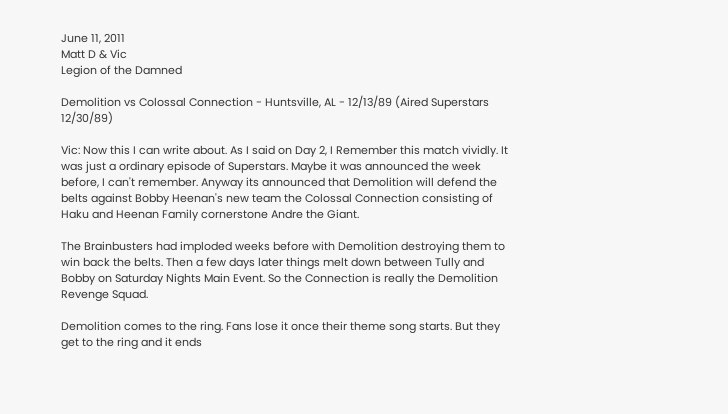June 11, 2011
Matt D & Vic
Legion of the Damned

Demolition vs Colossal Connection - Huntsville, AL - 12/13/89 (Aired Superstars 12/30/89)

Vic: Now this I can write about. As I said on Day 2, I Remember this match vividly. It was just a ordinary episode of Superstars. Maybe it was announced the week before, I can't remember. Anyway its announced that Demolition will defend the belts against Bobby Heenan's new team the Colossal Connection consisting of Haku and Heenan Family cornerstone Andre the Giant.

The Brainbusters had imploded weeks before with Demolition destroying them to win back the belts. Then a few days later things melt down between Tully and Bobby on Saturday Nights Main Event. So the Connection is really the Demolition Revenge Squad.

Demolition comes to the ring. Fans lose it once their theme song starts. But they get to the ring and it ends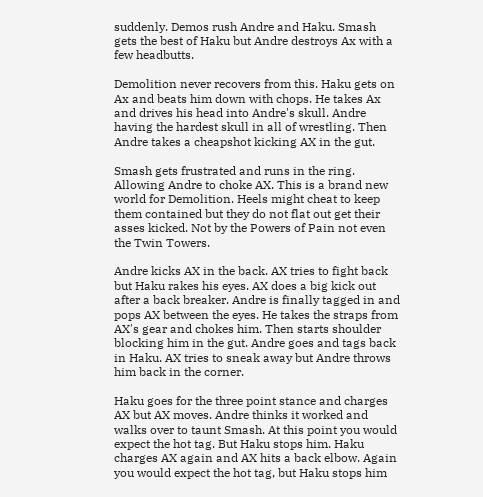suddenly. Demos rush Andre and Haku. Smash gets the best of Haku but Andre destroys Ax with a few headbutts.

Demolition never recovers from this. Haku gets on Ax and beats him down with chops. He takes Ax and drives his head into Andre's skull. Andre having the hardest skull in all of wrestling. Then Andre takes a cheapshot kicking AX in the gut.

Smash gets frustrated and runs in the ring. Allowing Andre to choke AX. This is a brand new world for Demolition. Heels might cheat to keep them contained but they do not flat out get their asses kicked. Not by the Powers of Pain not even the Twin Towers.

Andre kicks AX in the back. AX tries to fight back but Haku rakes his eyes. AX does a big kick out after a back breaker. Andre is finally tagged in and pops AX between the eyes. He takes the straps from AX's gear and chokes him. Then starts shoulder blocking him in the gut. Andre goes and tags back in Haku. AX tries to sneak away but Andre throws him back in the corner.

Haku goes for the three point stance and charges AX but AX moves. Andre thinks it worked and walks over to taunt Smash. At this point you would expect the hot tag. But Haku stops him. Haku charges AX again and AX hits a back elbow. Again you would expect the hot tag, but Haku stops him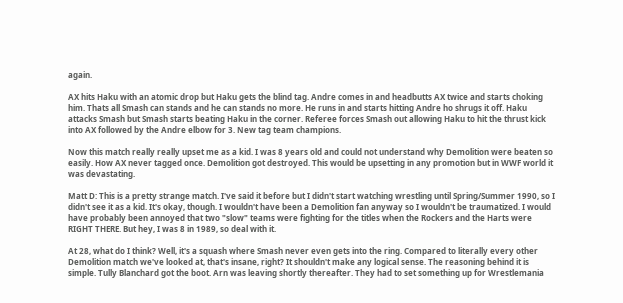again.

AX hits Haku with an atomic drop but Haku gets the blind tag. Andre comes in and headbutts AX twice and starts choking him. Thats all Smash can stands and he can stands no more. He runs in and starts hitting Andre ho shrugs it off. Haku attacks Smash but Smash starts beating Haku in the corner. Referee forces Smash out allowing Haku to hit the thrust kick into AX followed by the Andre elbow for 3. New tag team champions.

Now this match really really upset me as a kid. I was 8 years old and could not understand why Demolition were beaten so easily. How AX never tagged once. Demolition got destroyed. This would be upsetting in any promotion but in WWF world it was devastating.

Matt D: This is a pretty strange match. I've said it before but I didn't start watching wrestling until Spring/Summer 1990, so I didn't see it as a kid. It's okay, though. I wouldn't have been a Demolition fan anyway so I wouldn't be traumatized. I would have probably been annoyed that two "slow" teams were fighting for the titles when the Rockers and the Harts were RIGHT THERE. But hey, I was 8 in 1989, so deal with it.

At 28, what do I think? Well, it's a squash where Smash never even gets into the ring. Compared to literally every other Demolition match we've looked at, that's insane, right? It shouldn't make any logical sense. The reasoning behind it is simple. Tully Blanchard got the boot. Arn was leaving shortly thereafter. They had to set something up for Wrestlemania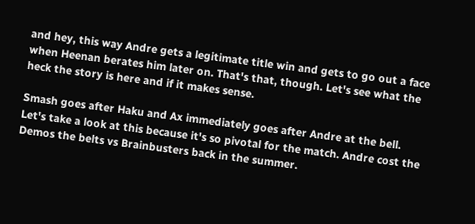and hey, this way Andre gets a legitimate title win and gets to go out a face when Heenan berates him later on. That's that, though. Let's see what the heck the story is here and if it makes sense.

Smash goes after Haku and Ax immediately goes after Andre at the bell. Let's take a look at this because it's so pivotal for the match. Andre cost the Demos the belts vs Brainbusters back in the summer.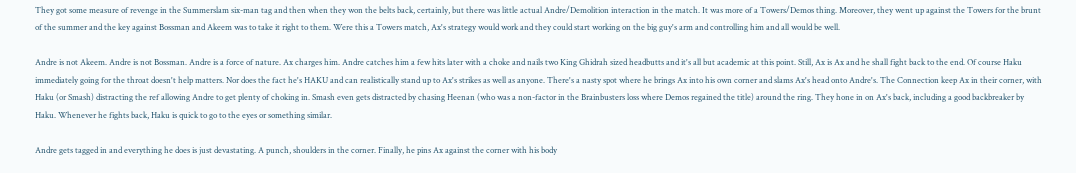They got some measure of revenge in the Summerslam six-man tag and then when they won the belts back, certainly, but there was little actual Andre/Demolition interaction in the match. It was more of a Towers/Demos thing. Moreover, they went up against the Towers for the brunt of the summer and the key against Bossman and Akeem was to take it right to them. Were this a Towers match, Ax's strategy would work and they could start working on the big guy's arm and controlling him and all would be well.

Andre is not Akeem. Andre is not Bossman. Andre is a force of nature. Ax charges him. Andre catches him a few hits later with a choke and nails two King Ghidrah sized headbutts and it's all but academic at this point. Still, Ax is Ax and he shall fight back to the end. Of course Haku immediately going for the throat doesn't help matters. Nor does the fact he's HAKU and can realistically stand up to Ax's strikes as well as anyone. There's a nasty spot where he brings Ax into his own corner and slams Ax's head onto Andre's. The Connection keep Ax in their corner, with Haku (or Smash) distracting the ref allowing Andre to get plenty of choking in. Smash even gets distracted by chasing Heenan (who was a non-factor in the Brainbusters loss where Demos regained the title) around the ring. They hone in on Ax's back, including a good backbreaker by Haku. Whenever he fights back, Haku is quick to go to the eyes or something similar.

Andre gets tagged in and everything he does is just devastating. A punch, shoulders in the corner. Finally, he pins Ax against the corner with his body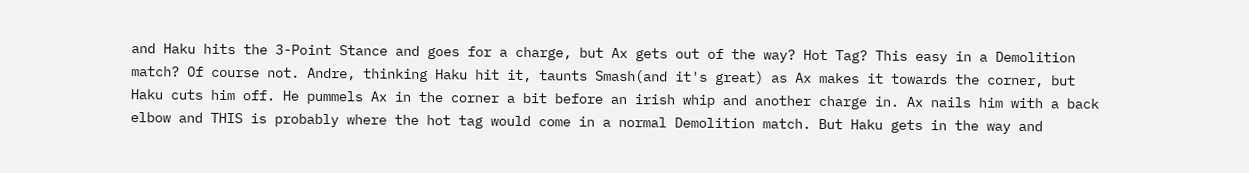and Haku hits the 3-Point Stance and goes for a charge, but Ax gets out of the way? Hot Tag? This easy in a Demolition match? Of course not. Andre, thinking Haku hit it, taunts Smash(and it's great) as Ax makes it towards the corner, but Haku cuts him off. He pummels Ax in the corner a bit before an irish whip and another charge in. Ax nails him with a back elbow and THIS is probably where the hot tag would come in a normal Demolition match. But Haku gets in the way and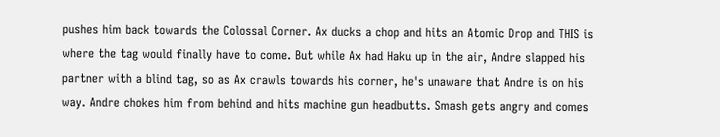pushes him back towards the Colossal Corner. Ax ducks a chop and hits an Atomic Drop and THIS is where the tag would finally have to come. But while Ax had Haku up in the air, Andre slapped his partner with a blind tag, so as Ax crawls towards his corner, he's unaware that Andre is on his way. Andre chokes him from behind and hits machine gun headbutts. Smash gets angry and comes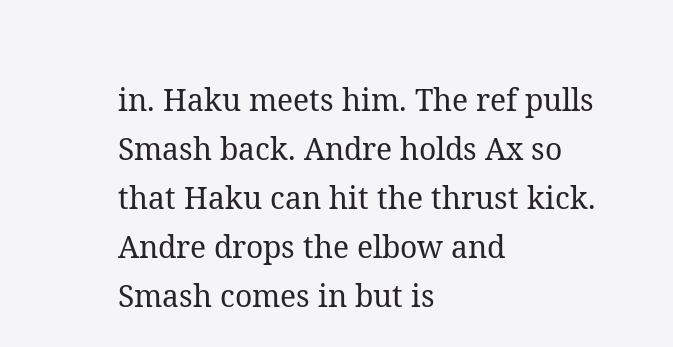in. Haku meets him. The ref pulls Smash back. Andre holds Ax so that Haku can hit the thrust kick. Andre drops the elbow and Smash comes in but is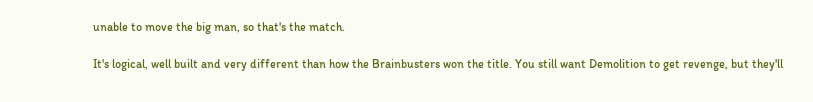unable to move the big man, so that's the match.

It's logical, well built and very different than how the Brainbusters won the title. You still want Demolition to get revenge, but they'll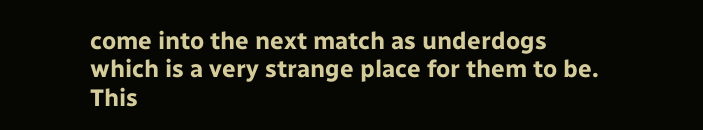come into the next match as underdogs which is a very strange place for them to be. This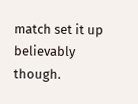match set it up believably though.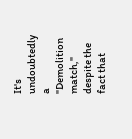It's undoubtedly a "Demolition match," despite the fact that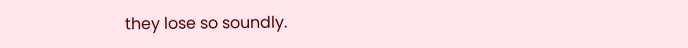they lose so soundly.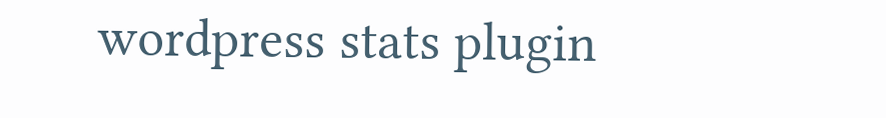wordpress stats plugin